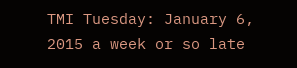TMI Tuesday: January 6, 2015 a week or so late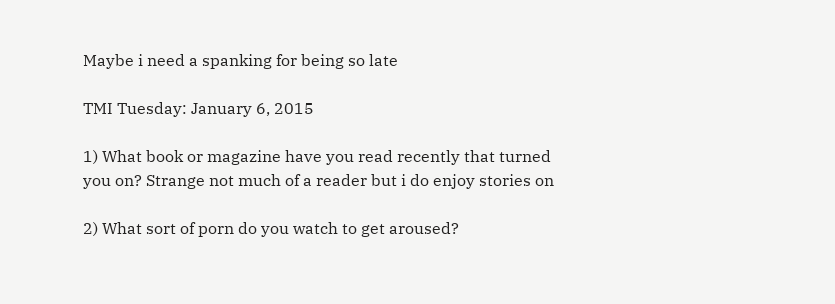Maybe i need a spanking for being so late

TMI Tuesday: January 6, 2015

1) What book or magazine have you read recently that turned you on? Strange not much of a reader but i do enjoy stories on

2) What sort of porn do you watch to get aroused?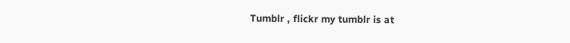Tumblr , flickr my tumblr is at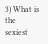3) What is the sexiest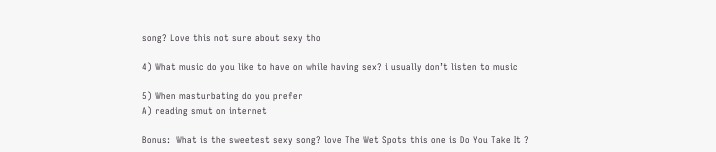song? Love this not sure about sexy tho

4) What music do you like to have on while having sex? i usually don’t listen to music

5) When masturbating do you prefer
A) reading smut on internet

Bonus:  What is the sweetest sexy song? love The Wet Spots this one is Do You Take It ?